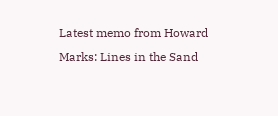Latest memo from Howard Marks: Lines in the Sand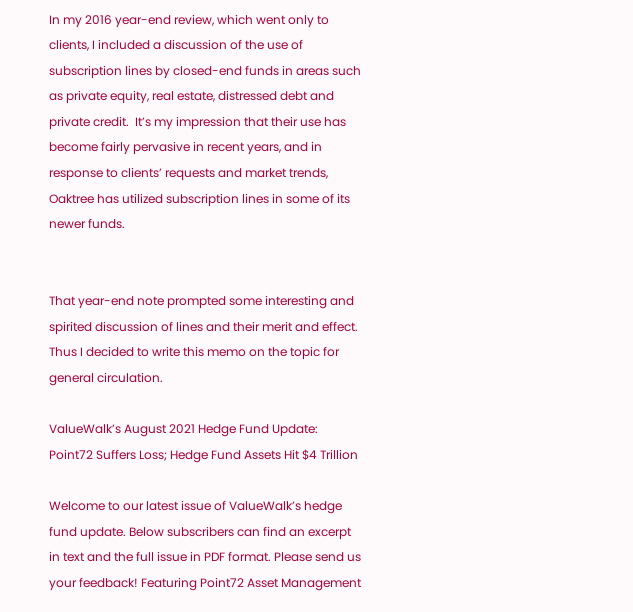In my 2016 year-end review, which went only to clients, I included a discussion of the use of subscription lines by closed-end funds in areas such as private equity, real estate, distressed debt and private credit.  It’s my impression that their use has become fairly pervasive in recent years, and in response to clients’ requests and market trends, Oaktree has utilized subscription lines in some of its newer funds.


That year-end note prompted some interesting and spirited discussion of lines and their merit and effect.  Thus I decided to write this memo on the topic for general circulation.

ValueWalk’s August 2021 Hedge Fund Update: Point72 Suffers Loss; Hedge Fund Assets Hit $4 Trillion

Welcome to our latest issue of ValueWalk’s hedge fund update. Below subscribers can find an excerpt in text and the full issue in PDF format. Please send us your feedback! Featuring Point72 Asset Management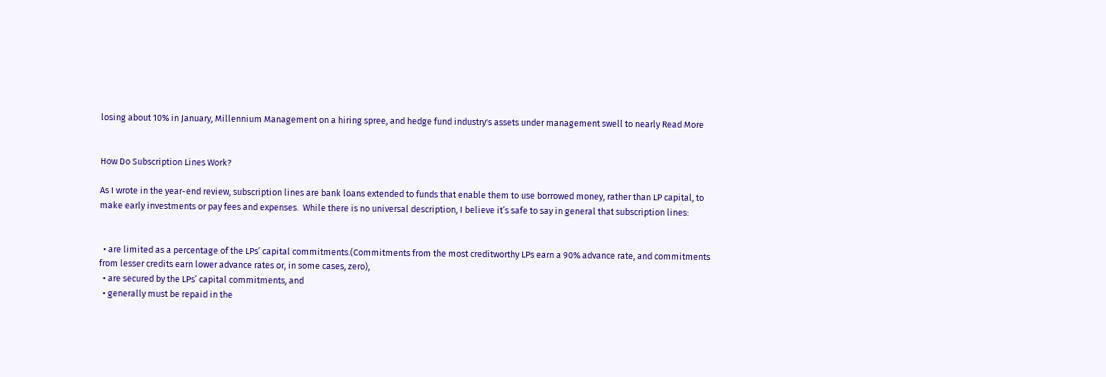losing about 10% in January, Millennium Management on a hiring spree, and hedge fund industry's assets under management swell to nearly Read More


How Do Subscription Lines Work?

As I wrote in the year-end review, subscription lines are bank loans extended to funds that enable them to use borrowed money, rather than LP capital, to make early investments or pay fees and expenses.  While there is no universal description, I believe it’s safe to say in general that subscription lines:


  • are limited as a percentage of the LPs’ capital commitments.(Commitments from the most creditworthy LPs earn a 90% advance rate, and commitments from lesser credits earn lower advance rates or, in some cases, zero),
  • are secured by the LPs’ capital commitments, and
  • generally must be repaid in the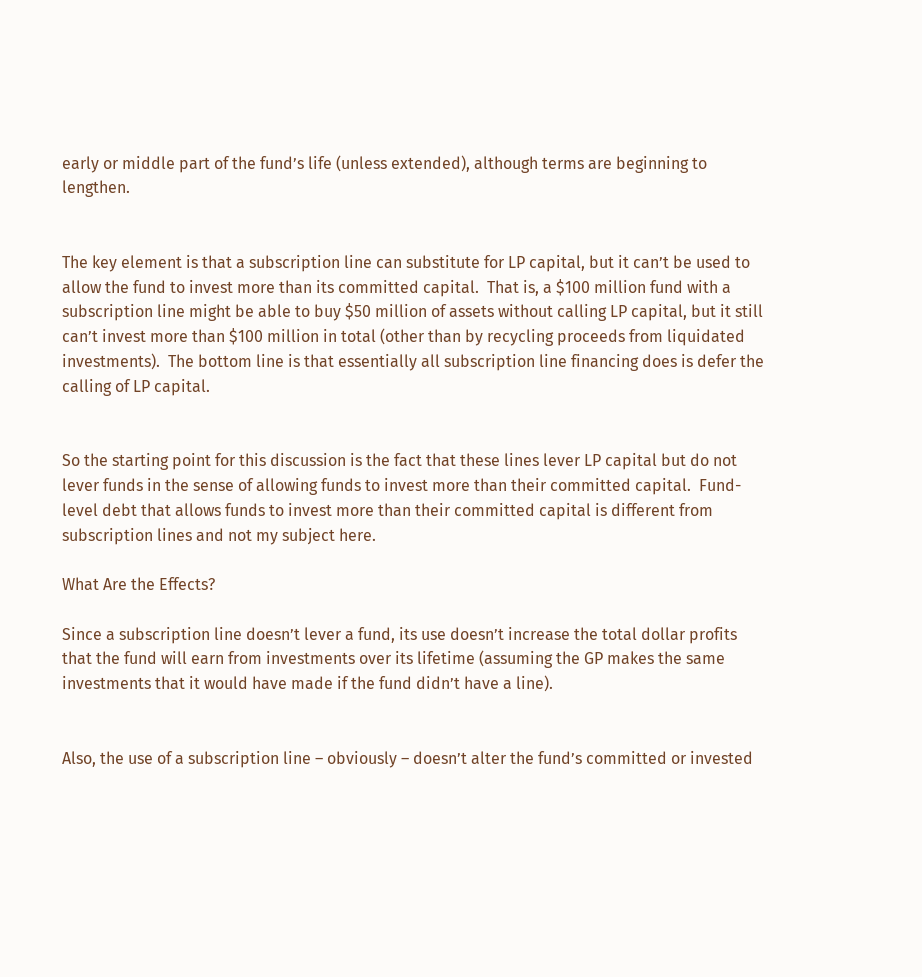early or middle part of the fund’s life (unless extended), although terms are beginning to lengthen.


The key element is that a subscription line can substitute for LP capital, but it can’t be used to allow the fund to invest more than its committed capital.  That is, a $100 million fund with a subscription line might be able to buy $50 million of assets without calling LP capital, but it still can’t invest more than $100 million in total (other than by recycling proceeds from liquidated investments).  The bottom line is that essentially all subscription line financing does is defer the calling of LP capital.


So the starting point for this discussion is the fact that these lines lever LP capital but do not lever funds in the sense of allowing funds to invest more than their committed capital.  Fund-level debt that allows funds to invest more than their committed capital is different from subscription lines and not my subject here.

What Are the Effects?

Since a subscription line doesn’t lever a fund, its use doesn’t increase the total dollar profits that the fund will earn from investments over its lifetime (assuming the GP makes the same investments that it would have made if the fund didn’t have a line).


Also, the use of a subscription line – obviously – doesn’t alter the fund’s committed or invested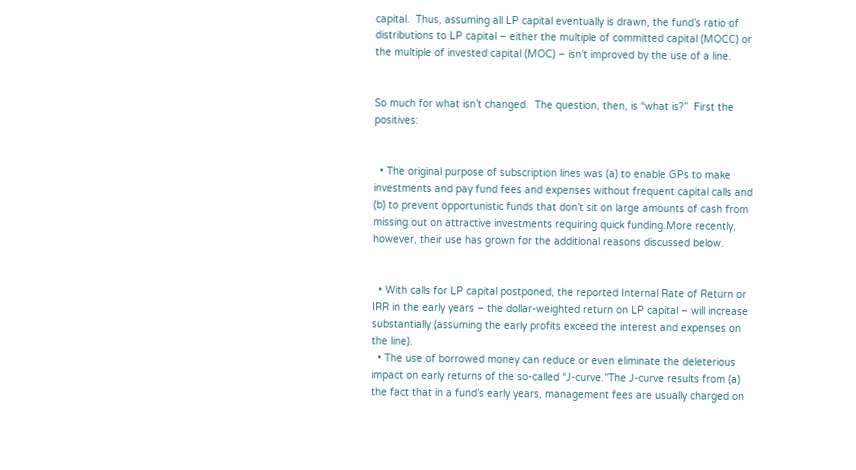capital.  Thus, assuming all LP capital eventually is drawn, the fund’s ratio of distributions to LP capital – either the multiple of committed capital (MOCC) or the multiple of invested capital (MOC) – isn’t improved by the use of a line.


So much for what isn’t changed.  The question, then, is “what is?”  First the positives:


  • The original purpose of subscription lines was (a) to enable GPs to make investments and pay fund fees and expenses without frequent capital calls and (b) to prevent opportunistic funds that don’t sit on large amounts of cash from missing out on attractive investments requiring quick funding.More recently, however, their use has grown for the additional reasons discussed below.


  • With calls for LP capital postponed, the reported Internal Rate of Return or IRR in the early years – the dollar-weighted return on LP capital – will increase substantially (assuming the early profits exceed the interest and expenses on the line).
  • The use of borrowed money can reduce or even eliminate the deleterious impact on early returns of the so-called “J-curve.”The J-curve results from (a) the fact that in a fund’s early years, management fees are usually charged on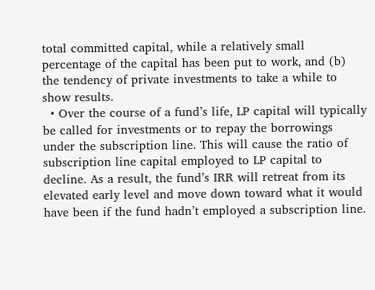total committed capital, while a relatively small percentage of the capital has been put to work, and (b) the tendency of private investments to take a while to show results.
  • Over the course of a fund’s life, LP capital will typically be called for investments or to repay the borrowings under the subscription line. This will cause the ratio of subscription line capital employed to LP capital to decline. As a result, the fund’s IRR will retreat from its elevated early level and move down toward what it would have been if the fund hadn’t employed a subscription line.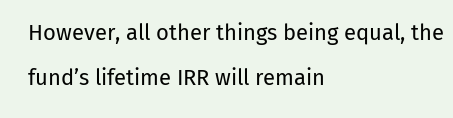However, all other things being equal, the fund’s lifetime IRR will remain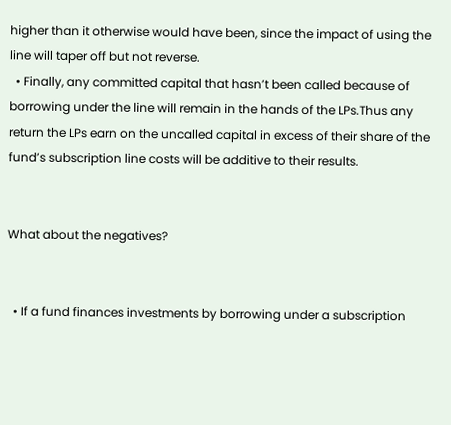higher than it otherwise would have been, since the impact of using the line will taper off but not reverse.
  • Finally, any committed capital that hasn’t been called because of borrowing under the line will remain in the hands of the LPs.Thus any return the LPs earn on the uncalled capital in excess of their share of the fund’s subscription line costs will be additive to their results.


What about the negatives?


  • If a fund finances investments by borrowing under a subscription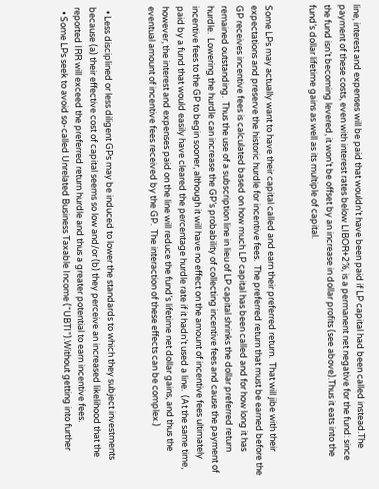line, interest and expenses will be paid that wouldn’t have been paid if LP capital had been called instead.The payment of these costs, even with interest rates below LIBOR+2%, is a permanent net negative for the fund: since the fund isn’t becoming levered, it won’t be offset by an increase in dollar profits (see above).Thus it eats into the fund’s dollar lifetime gains as well as its multiple of capital.


Some LPs may actually want to have their capital called and earn their preferred return.  That will jibe with their expectations and preserve the historic hurdle for incentive fees.  The preferred return that must be earned before the GP receives incentive fees is calculated based on how much LP capital has been called and for how long it has remained outstanding.  Thus the use of a subscription line in lieu of LP capital shrinks the dollar preferred return hurdle.  Lowering the hurdle can increase the GP’s probability of collecting incentive fees and cause the payment of incentive fees to the GP to begin sooner, although it will have no effect on the amount of incentive fees ultimately paid by a fund that would easily have cleared the percentage hurdle rate if it hadn’t used a line.  (At the same time, however, the interest and expenses paid on the line will reduce the fund’s lifetime net dollar gains, and thus the eventual amount of incentive fees received by the GP.  The interaction of these effects can be complex.)


  • Less disciplined or less diligent GPs may be induced to lower the standards to which they subject investments because (a) their effective cost of capital seems so low and/or (b) they perceive an increased likelihood that the reported IRR will exceed the preferred return hurdle and thus a greater potential to earn incentive fees.
  • Some LPs seek to avoid so-called Unrelated Business Taxable Income (“UBTI”).Without getting into further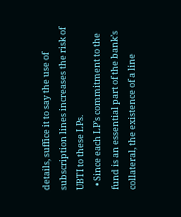details, suffice it to say the use of subscription lines increases the risk of UBTI to these LPs.
  • Since each LP’s commitment to the fund is an essential part of the bank’s collateral, the existence of a line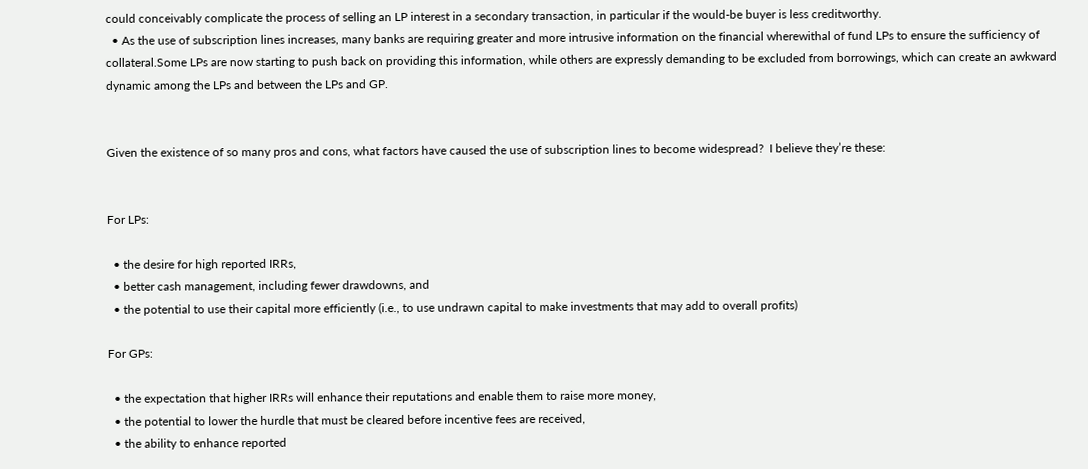could conceivably complicate the process of selling an LP interest in a secondary transaction, in particular if the would-be buyer is less creditworthy.
  • As the use of subscription lines increases, many banks are requiring greater and more intrusive information on the financial wherewithal of fund LPs to ensure the sufficiency of collateral.Some LPs are now starting to push back on providing this information, while others are expressly demanding to be excluded from borrowings, which can create an awkward dynamic among the LPs and between the LPs and GP.


Given the existence of so many pros and cons, what factors have caused the use of subscription lines to become widespread?  I believe they’re these:


For LPs:

  • the desire for high reported IRRs,
  • better cash management, including fewer drawdowns, and
  • the potential to use their capital more efficiently (i.e., to use undrawn capital to make investments that may add to overall profits)

For GPs:

  • the expectation that higher IRRs will enhance their reputations and enable them to raise more money,
  • the potential to lower the hurdle that must be cleared before incentive fees are received,
  • the ability to enhance reported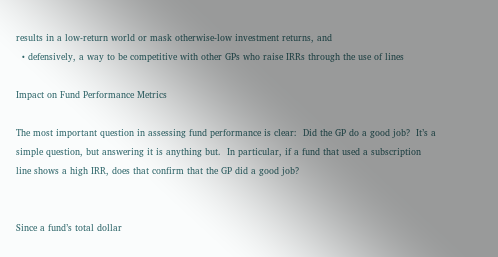results in a low-return world or mask otherwise-low investment returns, and
  • defensively, a way to be competitive with other GPs who raise IRRs through the use of lines

Impact on Fund Performance Metrics

The most important question in assessing fund performance is clear:  Did the GP do a good job?  It’s a simple question, but answering it is anything but.  In particular, if a fund that used a subscription line shows a high IRR, does that confirm that the GP did a good job?


Since a fund’s total dollar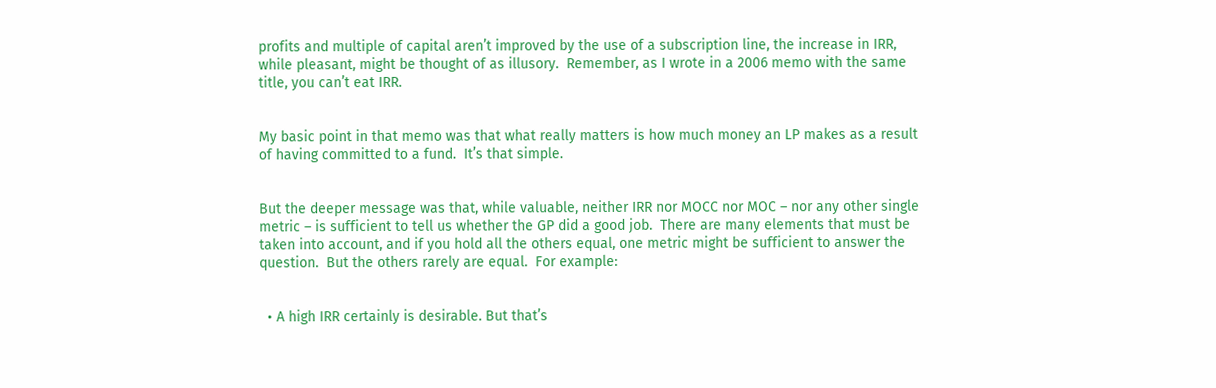profits and multiple of capital aren’t improved by the use of a subscription line, the increase in IRR, while pleasant, might be thought of as illusory.  Remember, as I wrote in a 2006 memo with the same title, you can’t eat IRR.


My basic point in that memo was that what really matters is how much money an LP makes as a result of having committed to a fund.  It’s that simple.


But the deeper message was that, while valuable, neither IRR nor MOCC nor MOC – nor any other single metric – is sufficient to tell us whether the GP did a good job.  There are many elements that must be taken into account, and if you hold all the others equal, one metric might be sufficient to answer the question.  But the others rarely are equal.  For example:


  • A high IRR certainly is desirable. But that’s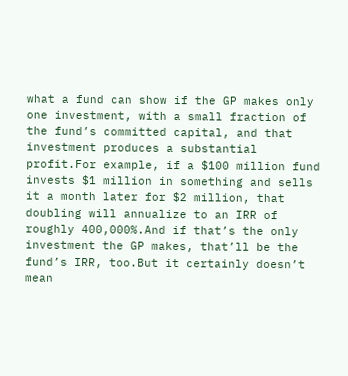what a fund can show if the GP makes only one investment, with a small fraction of the fund’s committed capital, and that investment produces a substantial profit.For example, if a $100 million fund invests $1 million in something and sells it a month later for $2 million, that doubling will annualize to an IRR of roughly 400,000%.And if that’s the only investment the GP makes, that’ll be the fund’s IRR, too.But it certainly doesn’t mean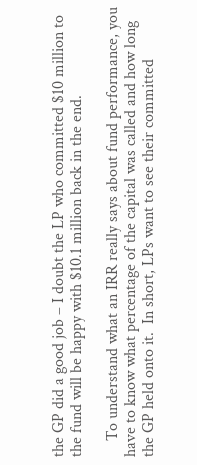the GP did a good job – I doubt the LP who committed $10 million to the fund will be happy with $10.1 million back in the end.

    To understand what an IRR really says about fund performance, you have to know what percentage of the capital was called and how long the GP held onto it.  In short, LPs want to see their committed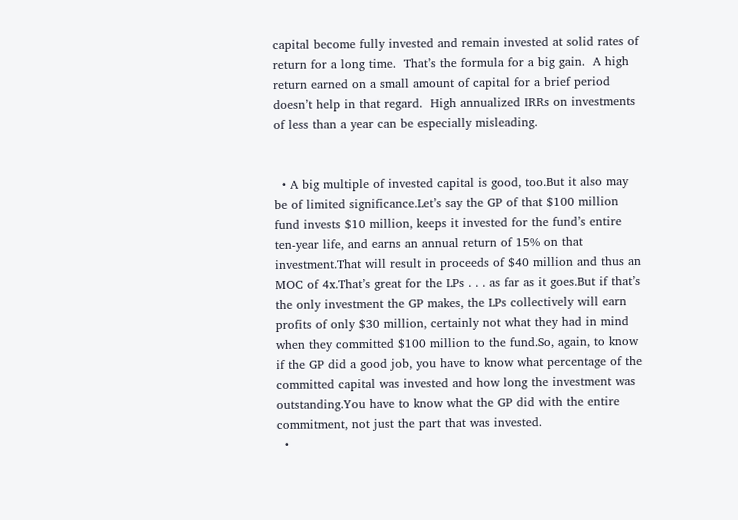capital become fully invested and remain invested at solid rates of return for a long time.  That’s the formula for a big gain.  A high return earned on a small amount of capital for a brief period doesn’t help in that regard.  High annualized IRRs on investments of less than a year can be especially misleading.


  • A big multiple of invested capital is good, too.But it also may be of limited significance.Let’s say the GP of that $100 million fund invests $10 million, keeps it invested for the fund’s entire ten-year life, and earns an annual return of 15% on that investment.That will result in proceeds of $40 million and thus an MOC of 4x.That’s great for the LPs . . . as far as it goes.But if that’s the only investment the GP makes, the LPs collectively will earn profits of only $30 million, certainly not what they had in mind when they committed $100 million to the fund.So, again, to know if the GP did a good job, you have to know what percentage of the committed capital was invested and how long the investment was outstanding.You have to know what the GP did with the entire commitment, not just the part that was invested.
  •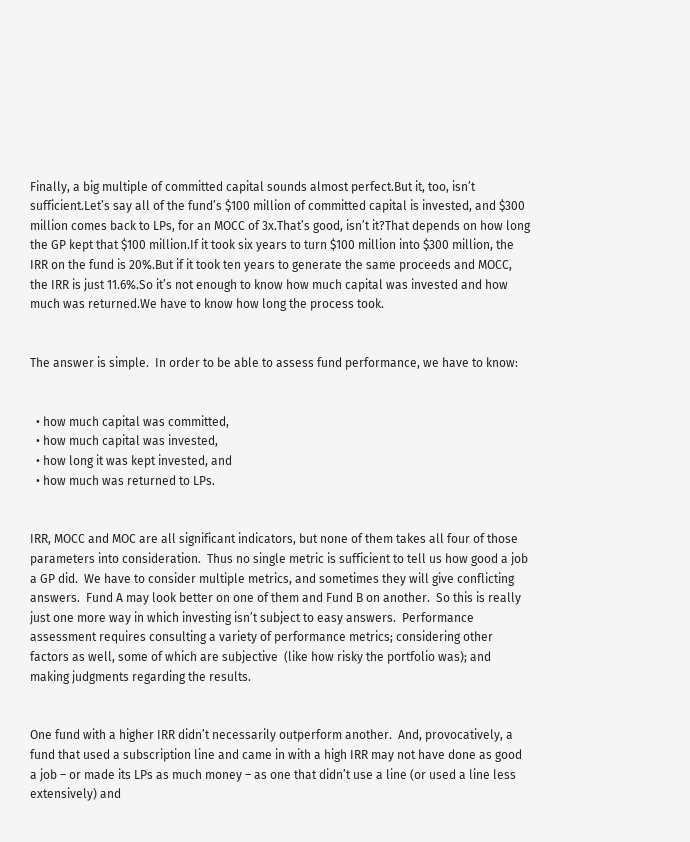Finally, a big multiple of committed capital sounds almost perfect.But it, too, isn’t sufficient.Let’s say all of the fund’s $100 million of committed capital is invested, and $300 million comes back to LPs, for an MOCC of 3x.That’s good, isn’t it?That depends on how long the GP kept that $100 million.If it took six years to turn $100 million into $300 million, the IRR on the fund is 20%.But if it took ten years to generate the same proceeds and MOCC, the IRR is just 11.6%.So it’s not enough to know how much capital was invested and how much was returned.We have to know how long the process took.


The answer is simple.  In order to be able to assess fund performance, we have to know:


  • how much capital was committed,
  • how much capital was invested,
  • how long it was kept invested, and
  • how much was returned to LPs.


IRR, MOCC and MOC are all significant indicators, but none of them takes all four of those parameters into consideration.  Thus no single metric is sufficient to tell us how good a job a GP did.  We have to consider multiple metrics, and sometimes they will give conflicting answers.  Fund A may look better on one of them and Fund B on another.  So this is really just one more way in which investing isn’t subject to easy answers.  Performance assessment requires consulting a variety of performance metrics; considering other factors as well, some of which are subjective  (like how risky the portfolio was); and making judgments regarding the results.


One fund with a higher IRR didn’t necessarily outperform another.  And, provocatively, a fund that used a subscription line and came in with a high IRR may not have done as good a job – or made its LPs as much money – as one that didn’t use a line (or used a line less extensively) and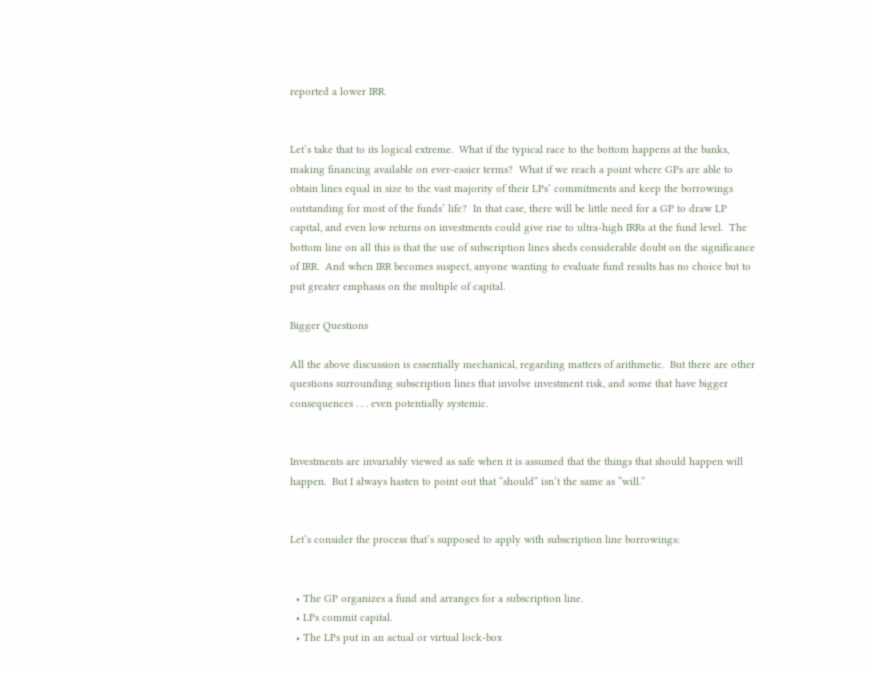reported a lower IRR.


Let’s take that to its logical extreme.  What if the typical race to the bottom happens at the banks, making financing available on ever-easier terms?  What if we reach a point where GPs are able to obtain lines equal in size to the vast majority of their LPs’ commitments and keep the borrowings outstanding for most of the funds’ life?  In that case, there will be little need for a GP to draw LP capital, and even low returns on investments could give rise to ultra-high IRRs at the fund level.  The bottom line on all this is that the use of subscription lines sheds considerable doubt on the significance of IRR.  And when IRR becomes suspect, anyone wanting to evaluate fund results has no choice but to put greater emphasis on the multiple of capital.

Bigger Questions

All the above discussion is essentially mechanical, regarding matters of arithmetic.  But there are other questions surrounding subscription lines that involve investment risk, and some that have bigger consequences . . . even potentially systemic.


Investments are invariably viewed as safe when it is assumed that the things that should happen will happen.  But I always hasten to point out that “should” isn’t the same as “will.”


Let’s consider the process that’s supposed to apply with subscription line borrowings:


  • The GP organizes a fund and arranges for a subscription line.
  • LPs commit capital.
  • The LPs put in an actual or virtual lock-box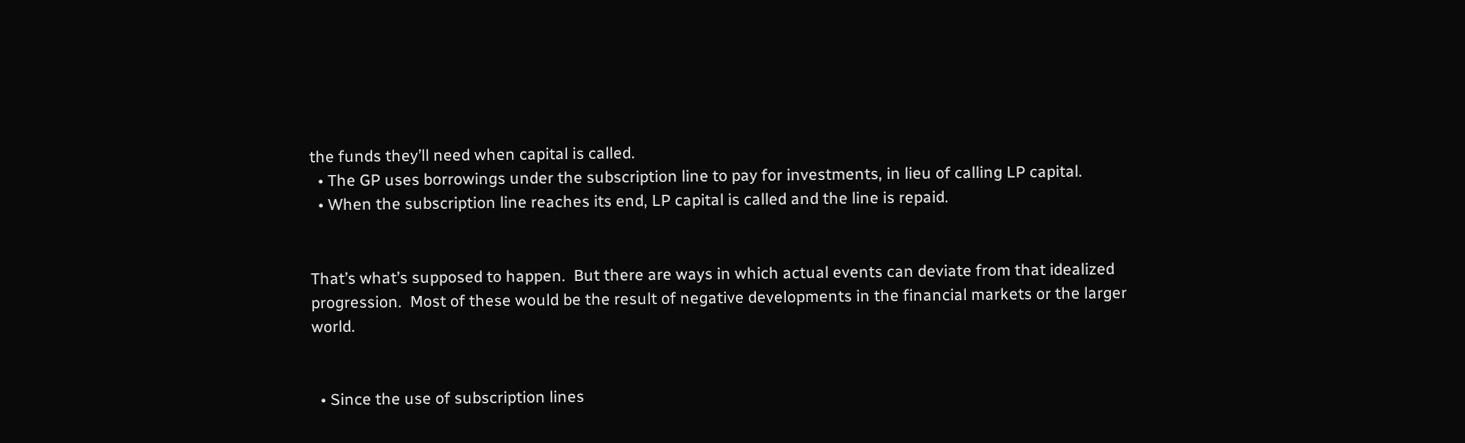the funds they’ll need when capital is called.
  • The GP uses borrowings under the subscription line to pay for investments, in lieu of calling LP capital.
  • When the subscription line reaches its end, LP capital is called and the line is repaid.


That’s what’s supposed to happen.  But there are ways in which actual events can deviate from that idealized progression.  Most of these would be the result of negative developments in the financial markets or the larger world.


  • Since the use of subscription lines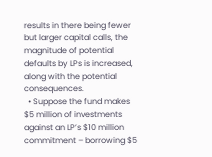results in there being fewer but larger capital calls, the magnitude of potential defaults by LPs is increased, along with the potential consequences.
  • Suppose the fund makes $5 million of investments against an LP’s $10 million commitment – borrowing $5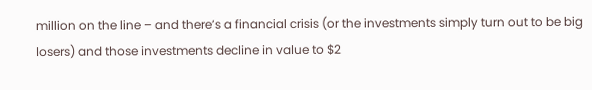million on the line – and there’s a financial crisis (or the investments simply turn out to be big losers) and those investments decline in value to $2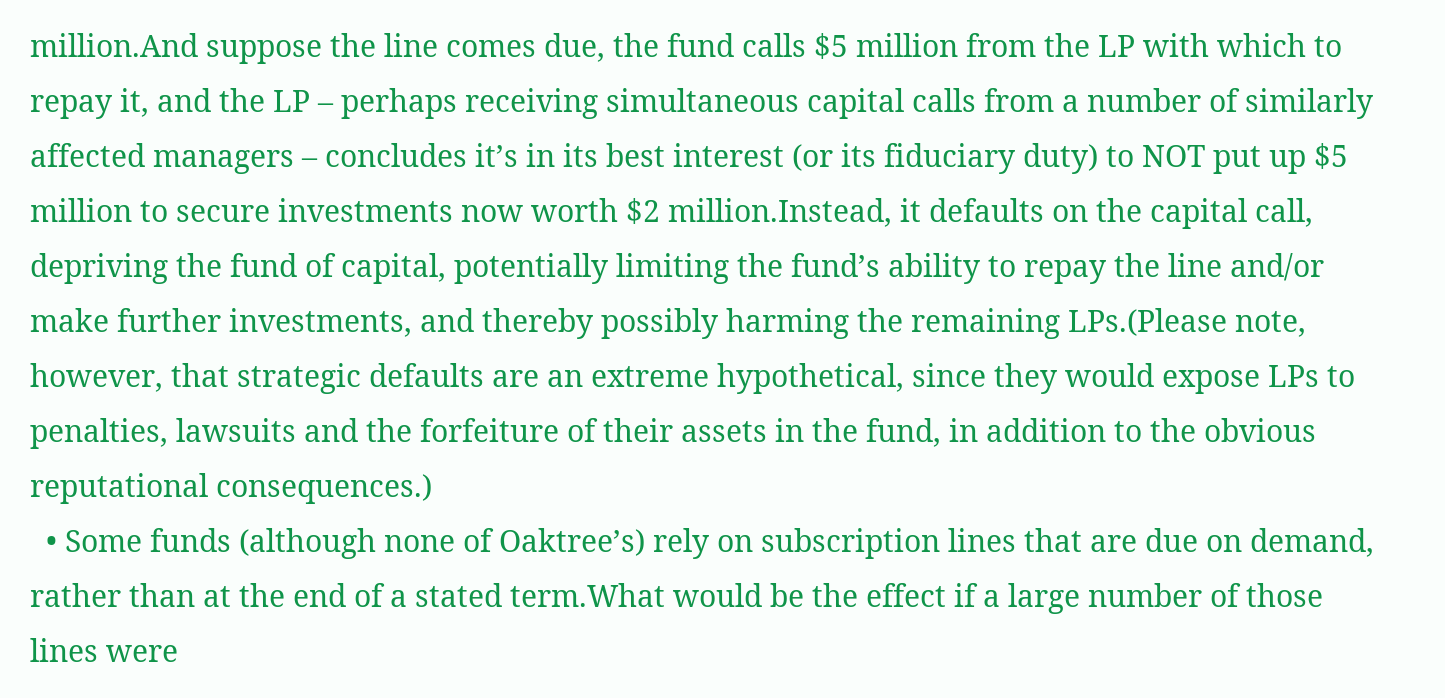million.And suppose the line comes due, the fund calls $5 million from the LP with which to repay it, and the LP – perhaps receiving simultaneous capital calls from a number of similarly affected managers – concludes it’s in its best interest (or its fiduciary duty) to NOT put up $5 million to secure investments now worth $2 million.Instead, it defaults on the capital call, depriving the fund of capital, potentially limiting the fund’s ability to repay the line and/or make further investments, and thereby possibly harming the remaining LPs.(Please note, however, that strategic defaults are an extreme hypothetical, since they would expose LPs to penalties, lawsuits and the forfeiture of their assets in the fund, in addition to the obvious reputational consequences.)
  • Some funds (although none of Oaktree’s) rely on subscription lines that are due on demand, rather than at the end of a stated term.What would be the effect if a large number of those lines were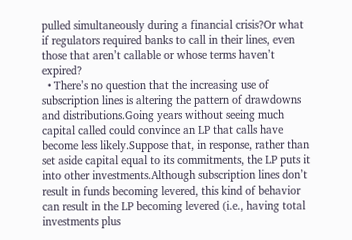pulled simultaneously during a financial crisis?Or what if regulators required banks to call in their lines, even those that aren’t callable or whose terms haven’t expired?
  • There’s no question that the increasing use of subscription lines is altering the pattern of drawdowns and distributions.Going years without seeing much capital called could convince an LP that calls have become less likely.Suppose that, in response, rather than set aside capital equal to its commitments, the LP puts it into other investments.Although subscription lines don’t result in funds becoming levered, this kind of behavior can result in the LP becoming levered (i.e., having total investments plus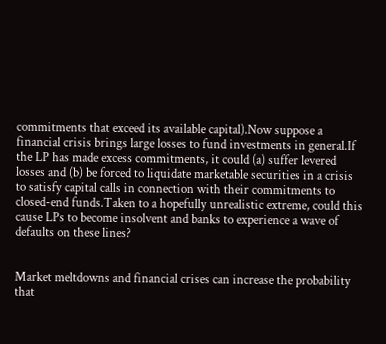commitments that exceed its available capital).Now suppose a financial crisis brings large losses to fund investments in general.If the LP has made excess commitments, it could (a) suffer levered losses and (b) be forced to liquidate marketable securities in a crisis to satisfy capital calls in connection with their commitments to closed-end funds.Taken to a hopefully unrealistic extreme, could this cause LPs to become insolvent and banks to experience a wave of defaults on these lines?


Market meltdowns and financial crises can increase the probability that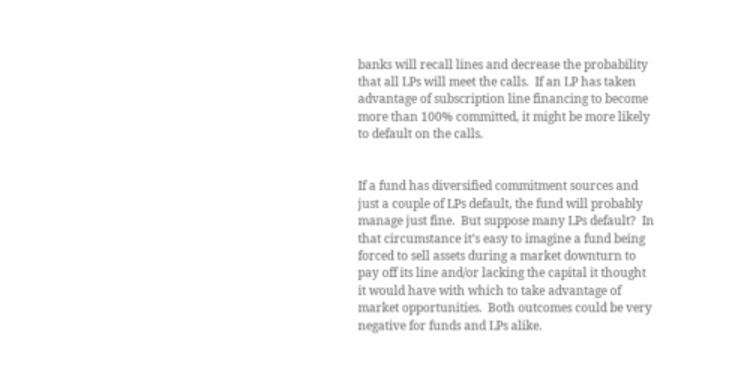banks will recall lines and decrease the probability that all LPs will meet the calls.  If an LP has taken advantage of subscription line financing to become more than 100% committed, it might be more likely to default on the calls.


If a fund has diversified commitment sources and just a couple of LPs default, the fund will probably manage just fine.  But suppose many LPs default?  In that circumstance it’s easy to imagine a fund being forced to sell assets during a market downturn to pay off its line and/or lacking the capital it thought it would have with which to take advantage of market opportunities.  Both outcomes could be very negative for funds and LPs alike.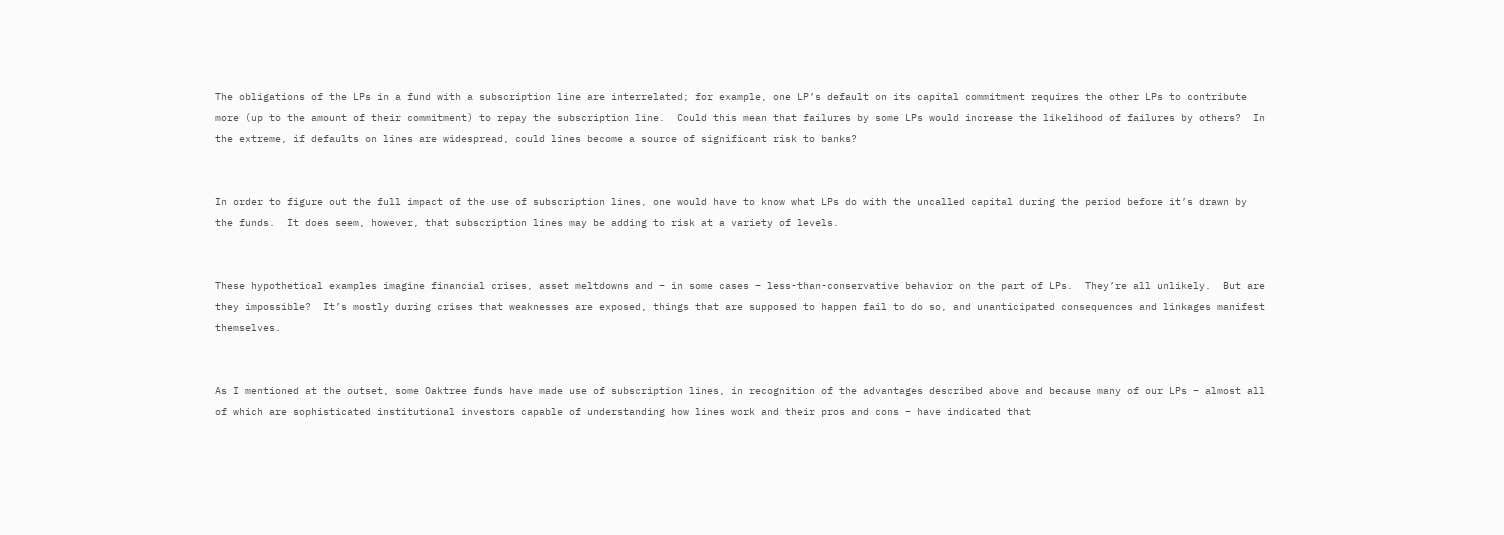The obligations of the LPs in a fund with a subscription line are interrelated; for example, one LP’s default on its capital commitment requires the other LPs to contribute more (up to the amount of their commitment) to repay the subscription line.  Could this mean that failures by some LPs would increase the likelihood of failures by others?  In the extreme, if defaults on lines are widespread, could lines become a source of significant risk to banks?


In order to figure out the full impact of the use of subscription lines, one would have to know what LPs do with the uncalled capital during the period before it’s drawn by the funds.  It does seem, however, that subscription lines may be adding to risk at a variety of levels.


These hypothetical examples imagine financial crises, asset meltdowns and – in some cases – less-than-conservative behavior on the part of LPs.  They’re all unlikely.  But are they impossible?  It’s mostly during crises that weaknesses are exposed, things that are supposed to happen fail to do so, and unanticipated consequences and linkages manifest themselves.


As I mentioned at the outset, some Oaktree funds have made use of subscription lines, in recognition of the advantages described above and because many of our LPs – almost all of which are sophisticated institutional investors capable of understanding how lines work and their pros and cons – have indicated that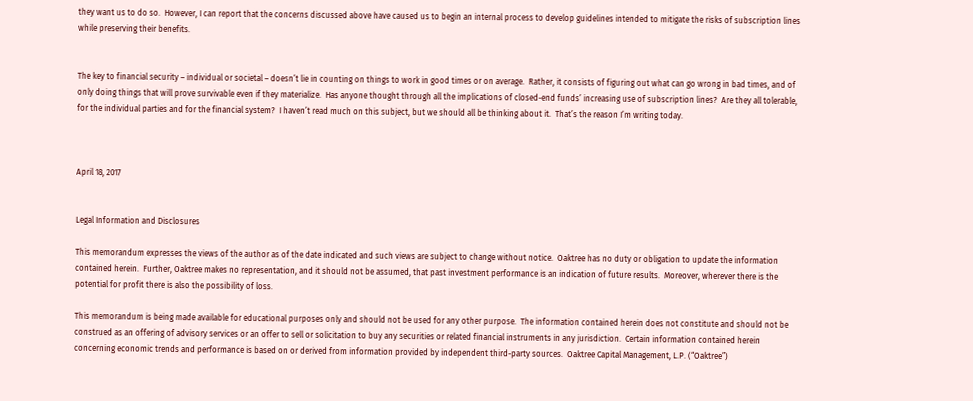they want us to do so.  However, I can report that the concerns discussed above have caused us to begin an internal process to develop guidelines intended to mitigate the risks of subscription lines while preserving their benefits.


The key to financial security – individual or societal – doesn’t lie in counting on things to work in good times or on average.  Rather, it consists of figuring out what can go wrong in bad times, and of only doing things that will prove survivable even if they materialize.  Has anyone thought through all the implications of closed-end funds’ increasing use of subscription lines?  Are they all tolerable, for the individual parties and for the financial system?  I haven’t read much on this subject, but we should all be thinking about it.  That’s the reason I’m writing today.



April 18, 2017


Legal Information and Disclosures

This memorandum expresses the views of the author as of the date indicated and such views are subject to change without notice.  Oaktree has no duty or obligation to update the information contained herein.  Further, Oaktree makes no representation, and it should not be assumed, that past investment performance is an indication of future results.  Moreover, wherever there is the potential for profit there is also the possibility of loss.

This memorandum is being made available for educational purposes only and should not be used for any other purpose.  The information contained herein does not constitute and should not be construed as an offering of advisory services or an offer to sell or solicitation to buy any securities or related financial instruments in any jurisdiction.  Certain information contained herein concerning economic trends and performance is based on or derived from information provided by independent third-party sources.  Oaktree Capital Management, L.P. (“Oaktree”)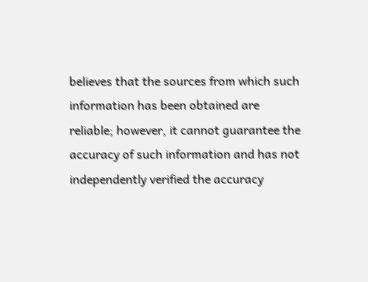believes that the sources from which such information has been obtained are reliable; however, it cannot guarantee the accuracy of such information and has not independently verified the accuracy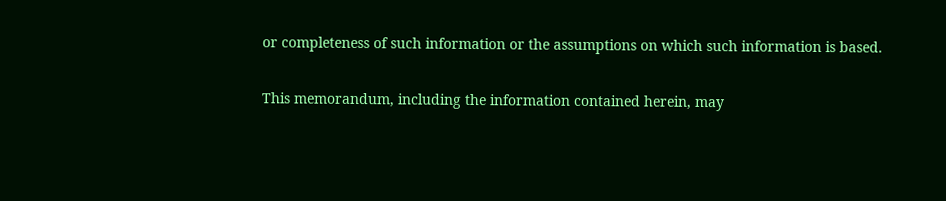or completeness of such information or the assumptions on which such information is based.

This memorandum, including the information contained herein, may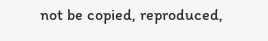not be copied, reproduced,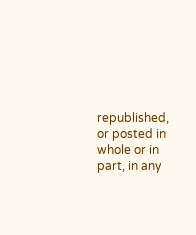republished, or posted in whole or in part, in any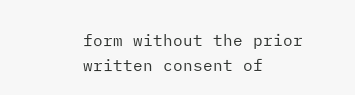form without the prior written consent of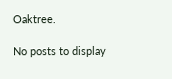Oaktree.

No posts to display